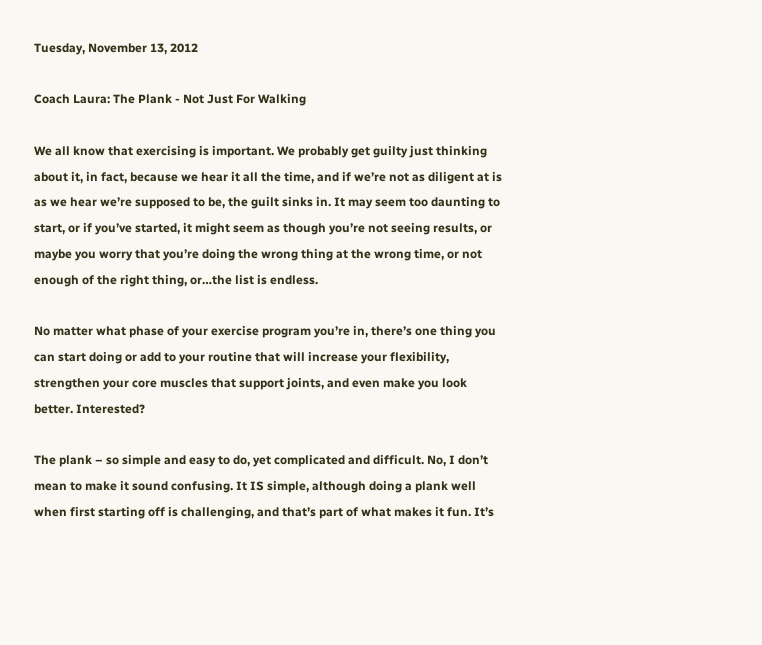Tuesday, November 13, 2012

Coach Laura: The Plank - Not Just For Walking

We all know that exercising is important. We probably get guilty just thinking about it, in fact, because we hear it all the time, and if we’re not as diligent at is as we hear we’re supposed to be, the guilt sinks in. It may seem too daunting to start, or if you’ve started, it might seem as though you’re not seeing results, or maybe you worry that you’re doing the wrong thing at the wrong time, or not enough of the right thing, or…the list is endless.

No matter what phase of your exercise program you’re in, there’s one thing you can start doing or add to your routine that will increase your flexibility, strengthen your core muscles that support joints, and even make you look better. Interested?

The plank – so simple and easy to do, yet complicated and difficult. No, I don’t mean to make it sound confusing. It IS simple, although doing a plank well when first starting off is challenging, and that’s part of what makes it fun. It’s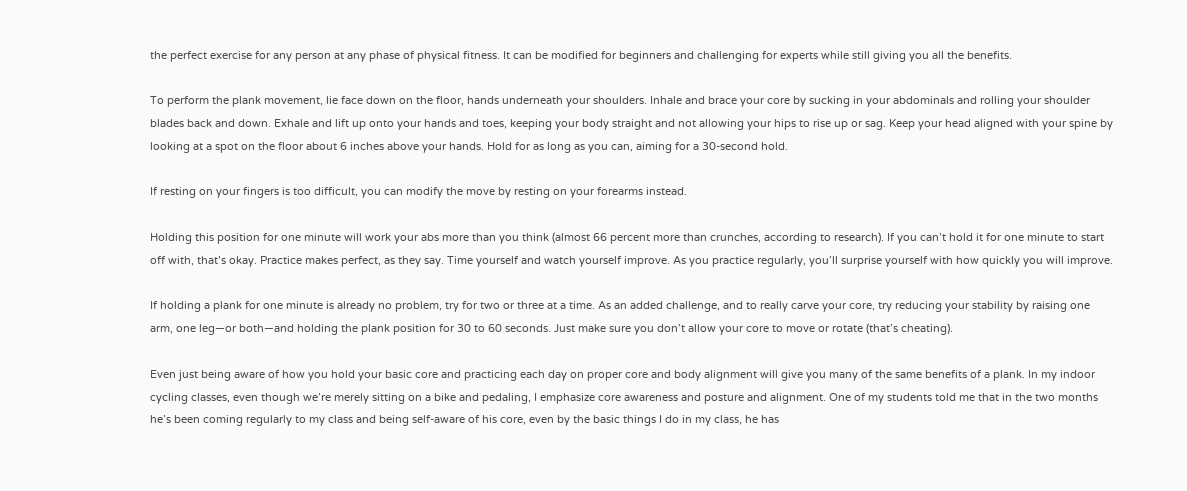the perfect exercise for any person at any phase of physical fitness. It can be modified for beginners and challenging for experts while still giving you all the benefits.

To perform the plank movement, lie face down on the floor, hands underneath your shoulders. Inhale and brace your core by sucking in your abdominals and rolling your shoulder blades back and down. Exhale and lift up onto your hands and toes, keeping your body straight and not allowing your hips to rise up or sag. Keep your head aligned with your spine by looking at a spot on the floor about 6 inches above your hands. Hold for as long as you can, aiming for a 30-second hold.

If resting on your fingers is too difficult, you can modify the move by resting on your forearms instead.

Holding this position for one minute will work your abs more than you think (almost 66 percent more than crunches, according to research). If you can’t hold it for one minute to start off with, that’s okay. Practice makes perfect, as they say. Time yourself and watch yourself improve. As you practice regularly, you’ll surprise yourself with how quickly you will improve.

If holding a plank for one minute is already no problem, try for two or three at a time. As an added challenge, and to really carve your core, try reducing your stability by raising one arm, one leg—or both—and holding the plank position for 30 to 60 seconds. Just make sure you don’t allow your core to move or rotate (that’s cheating).

Even just being aware of how you hold your basic core and practicing each day on proper core and body alignment will give you many of the same benefits of a plank. In my indoor cycling classes, even though we’re merely sitting on a bike and pedaling, I emphasize core awareness and posture and alignment. One of my students told me that in the two months he’s been coming regularly to my class and being self-aware of his core, even by the basic things I do in my class, he has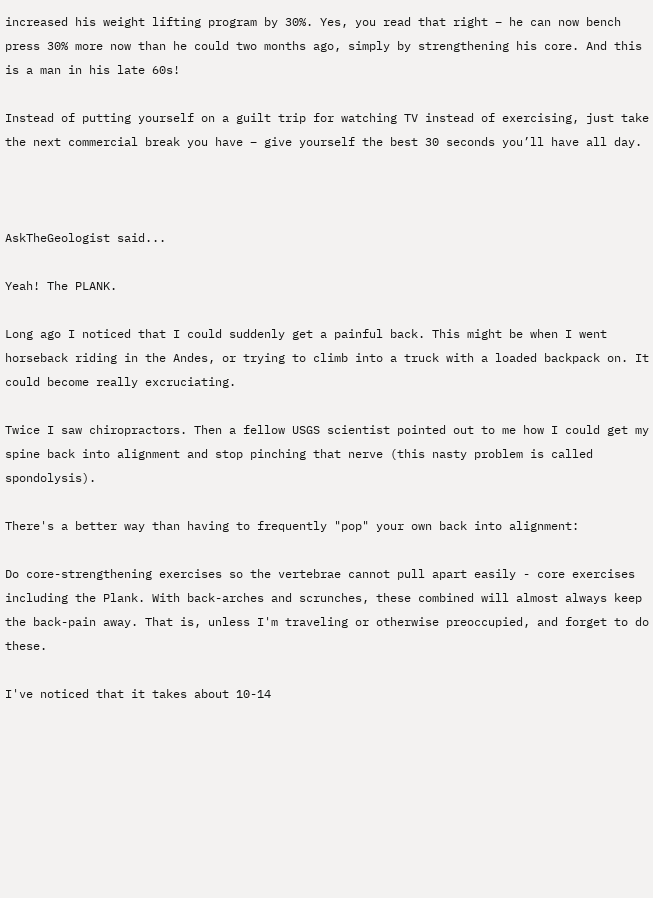increased his weight lifting program by 30%. Yes, you read that right – he can now bench press 30% more now than he could two months ago, simply by strengthening his core. And this is a man in his late 60s!

Instead of putting yourself on a guilt trip for watching TV instead of exercising, just take the next commercial break you have – give yourself the best 30 seconds you’ll have all day.



AskTheGeologist said...

Yeah! The PLANK.

Long ago I noticed that I could suddenly get a painful back. This might be when I went horseback riding in the Andes, or trying to climb into a truck with a loaded backpack on. It could become really excruciating.

Twice I saw chiropractors. Then a fellow USGS scientist pointed out to me how I could get my spine back into alignment and stop pinching that nerve (this nasty problem is called spondolysis).

There's a better way than having to frequently "pop" your own back into alignment:

Do core-strengthening exercises so the vertebrae cannot pull apart easily - core exercises including the Plank. With back-arches and scrunches, these combined will almost always keep the back-pain away. That is, unless I'm traveling or otherwise preoccupied, and forget to do these.

I've noticed that it takes about 10-14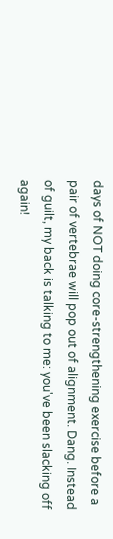days of NOT doing core-strengthening exercise before a pair of vertebrae will pop out of alignment. Dang. Instead of guilt, my back is talking to me: you've been slacking off again!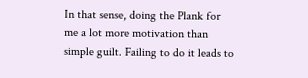In that sense, doing the Plank for me a lot more motivation than simple guilt. Failing to do it leads to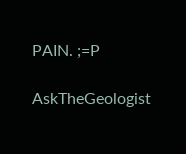PAIN. ;=P

AskTheGeologist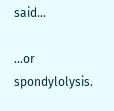said...

...or spondylolysis.